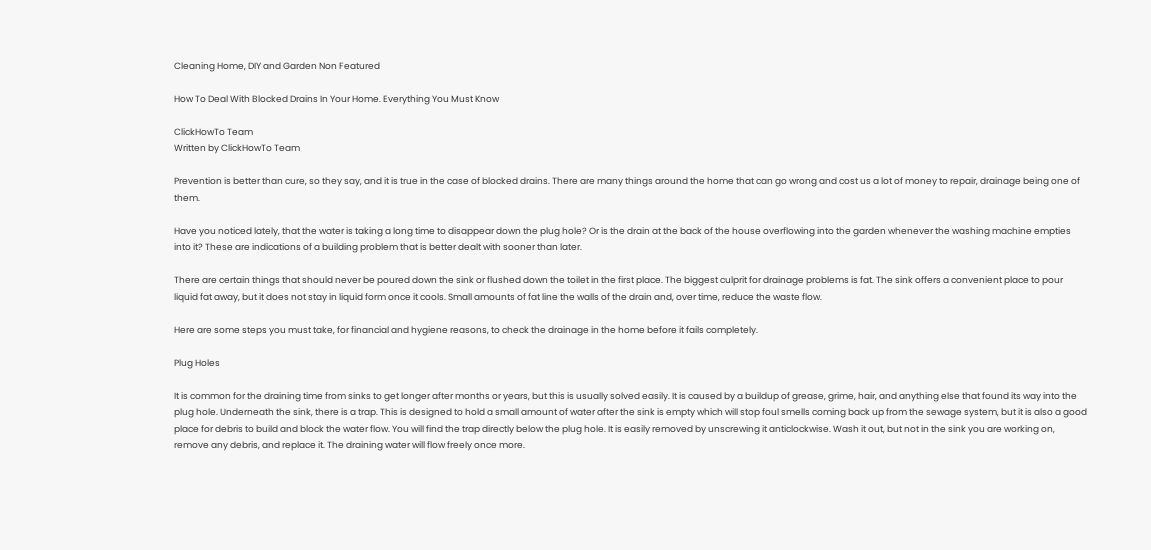Cleaning Home, DIY and Garden Non Featured

How To Deal With Blocked Drains In Your Home. Everything You Must Know

ClickHowTo Team
Written by ClickHowTo Team

Prevention is better than cure, so they say, and it is true in the case of blocked drains. There are many things around the home that can go wrong and cost us a lot of money to repair, drainage being one of them.

Have you noticed lately, that the water is taking a long time to disappear down the plug hole? Or is the drain at the back of the house overflowing into the garden whenever the washing machine empties into it? These are indications of a building problem that is better dealt with sooner than later.

There are certain things that should never be poured down the sink or flushed down the toilet in the first place. The biggest culprit for drainage problems is fat. The sink offers a convenient place to pour liquid fat away, but it does not stay in liquid form once it cools. Small amounts of fat line the walls of the drain and, over time, reduce the waste flow.

Here are some steps you must take, for financial and hygiene reasons, to check the drainage in the home before it fails completely.

Plug Holes

It is common for the draining time from sinks to get longer after months or years, but this is usually solved easily. It is caused by a buildup of grease, grime, hair, and anything else that found its way into the plug hole. Underneath the sink, there is a trap. This is designed to hold a small amount of water after the sink is empty which will stop foul smells coming back up from the sewage system, but it is also a good place for debris to build and block the water flow. You will find the trap directly below the plug hole. It is easily removed by unscrewing it anticlockwise. Wash it out, but not in the sink you are working on, remove any debris, and replace it. The draining water will flow freely once more.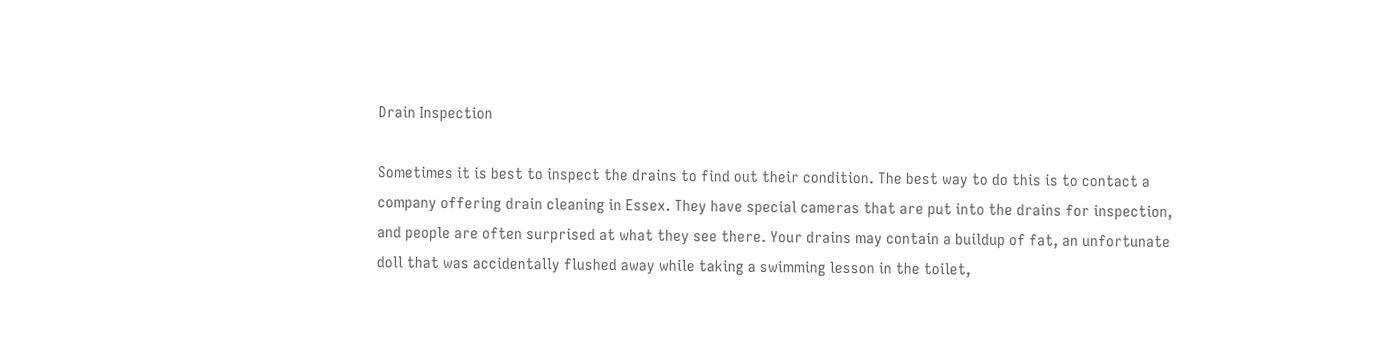Drain Inspection

Sometimes it is best to inspect the drains to find out their condition. The best way to do this is to contact a company offering drain cleaning in Essex. They have special cameras that are put into the drains for inspection, and people are often surprised at what they see there. Your drains may contain a buildup of fat, an unfortunate doll that was accidentally flushed away while taking a swimming lesson in the toilet,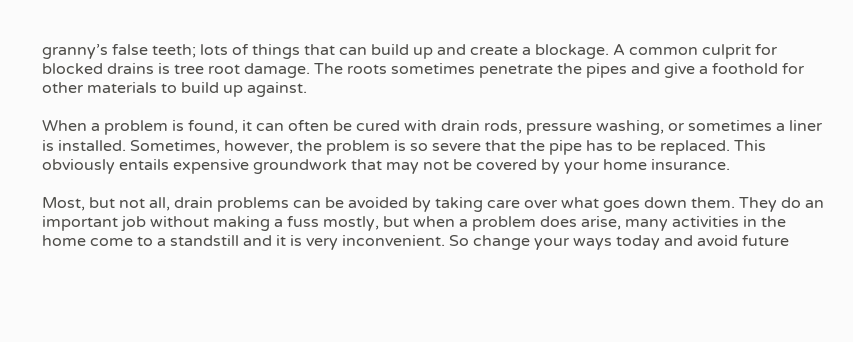granny’s false teeth; lots of things that can build up and create a blockage. A common culprit for blocked drains is tree root damage. The roots sometimes penetrate the pipes and give a foothold for other materials to build up against.

When a problem is found, it can often be cured with drain rods, pressure washing, or sometimes a liner is installed. Sometimes, however, the problem is so severe that the pipe has to be replaced. This obviously entails expensive groundwork that may not be covered by your home insurance.

Most, but not all, drain problems can be avoided by taking care over what goes down them. They do an important job without making a fuss mostly, but when a problem does arise, many activities in the home come to a standstill and it is very inconvenient. So change your ways today and avoid future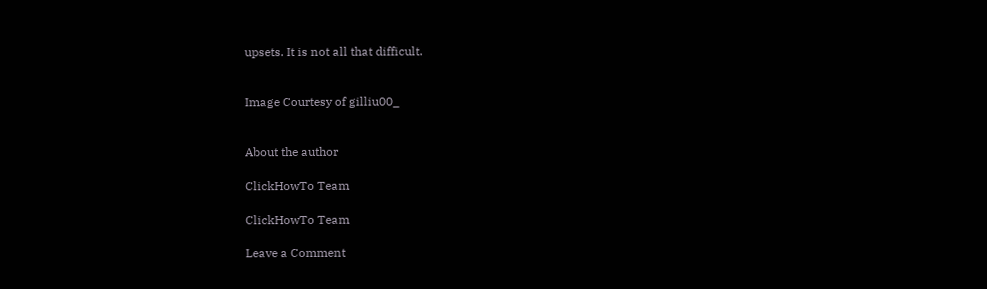upsets. It is not all that difficult.


Image Courtesy of gilliu00_


About the author

ClickHowTo Team

ClickHowTo Team

Leave a Comment